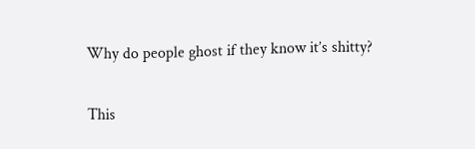Why do people ghost if they know it’s shitty?

This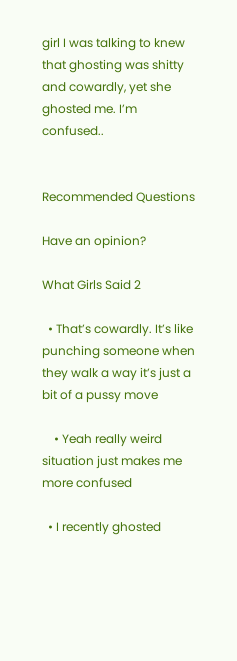girl I was talking to knew that ghosting was shitty and cowardly, yet she ghosted me. I’m confused..


Recommended Questions

Have an opinion?

What Girls Said 2

  • That’s cowardly. It’s like punching someone when they walk a way it’s just a bit of a pussy move

    • Yeah really weird situation just makes me more confused

  • I recently ghosted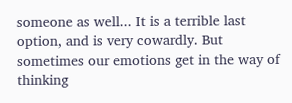someone as well... It is a terrible last option, and is very cowardly. But sometimes our emotions get in the way of thinking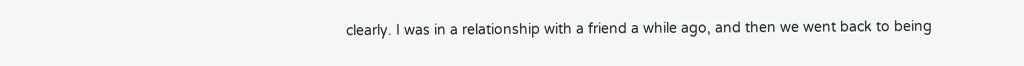clearly. I was in a relationship with a friend a while ago, and then we went back to being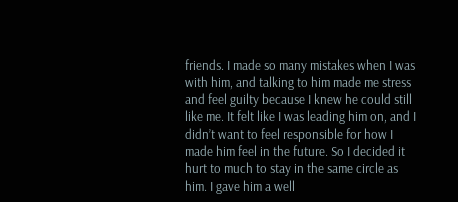friends. I made so many mistakes when I was with him, and talking to him made me stress and feel guilty because I knew he could still like me. It felt like I was leading him on, and I didn’t want to feel responsible for how I made him feel in the future. So I decided it hurt to much to stay in the same circle as him. I gave him a well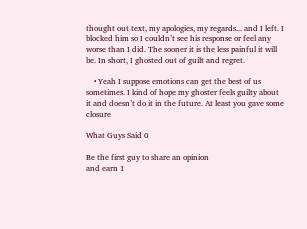thought out text, my apologies, my regards... and I left. I blocked him so I couldn’t see his response or feel any worse than I did. The sooner it is the less painful it will be. In short, I ghosted out of guilt and regret.

    • Yeah I suppose emotions can get the best of us sometimes. I kind of hope my ghoster feels guilty about it and doesn’t do it in the future. At least you gave some closure

What Guys Said 0

Be the first guy to share an opinion
and earn 1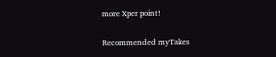more Xper point!

Recommended myTakes